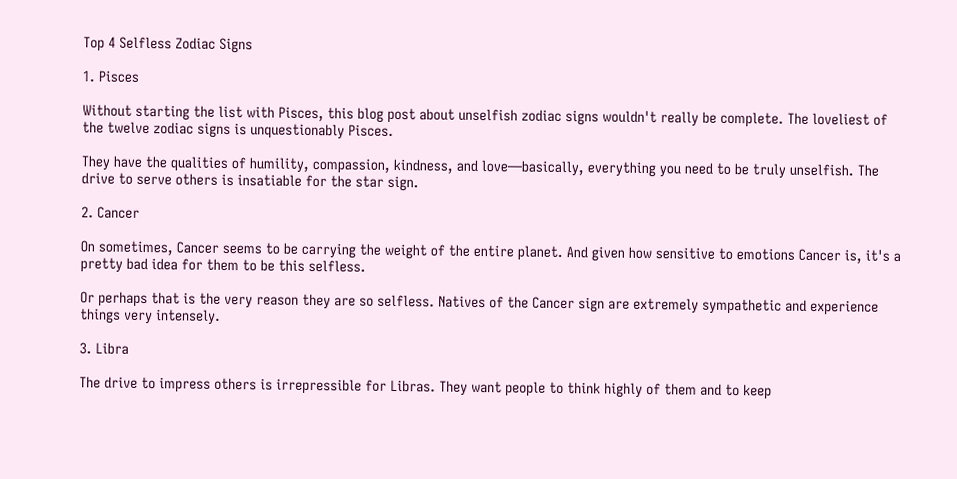Top 4 Selfless Zodiac Signs

1. Pisces

Without starting the list with Pisces, this blog post about unselfish zodiac signs wouldn't really be complete. The loveliest of the twelve zodiac signs is unquestionably Pisces.

They have the qualities of humility, compassion, kindness, and love—basically, everything you need to be truly unselfish. The drive to serve others is insatiable for the star sign.

2. Cancer

On sometimes, Cancer seems to be carrying the weight of the entire planet. And given how sensitive to emotions Cancer is, it's a pretty bad idea for them to be this selfless.

Or perhaps that is the very reason they are so selfless. Natives of the Cancer sign are extremely sympathetic and experience things very intensely.

3. Libra

The drive to impress others is irrepressible for Libras. They want people to think highly of them and to keep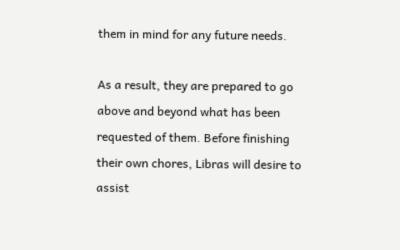them in mind for any future needs.

As a result, they are prepared to go above and beyond what has been requested of them. Before finishing their own chores, Libras will desire to assist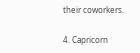their coworkers.

4. Capricorn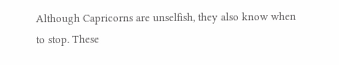Although Capricorns are unselfish, they also know when to stop. These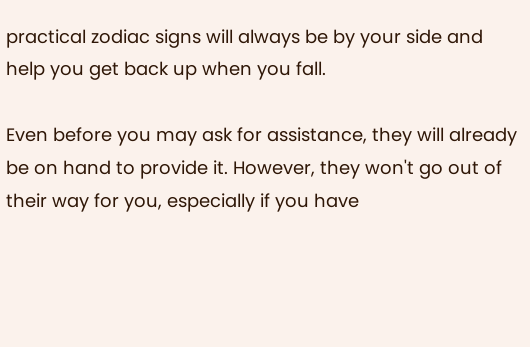practical zodiac signs will always be by your side and help you get back up when you fall.

Even before you may ask for assistance, they will already be on hand to provide it. However, they won't go out of their way for you, especially if you have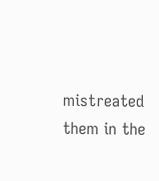mistreated them in the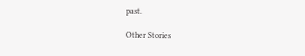past.

Other Stories